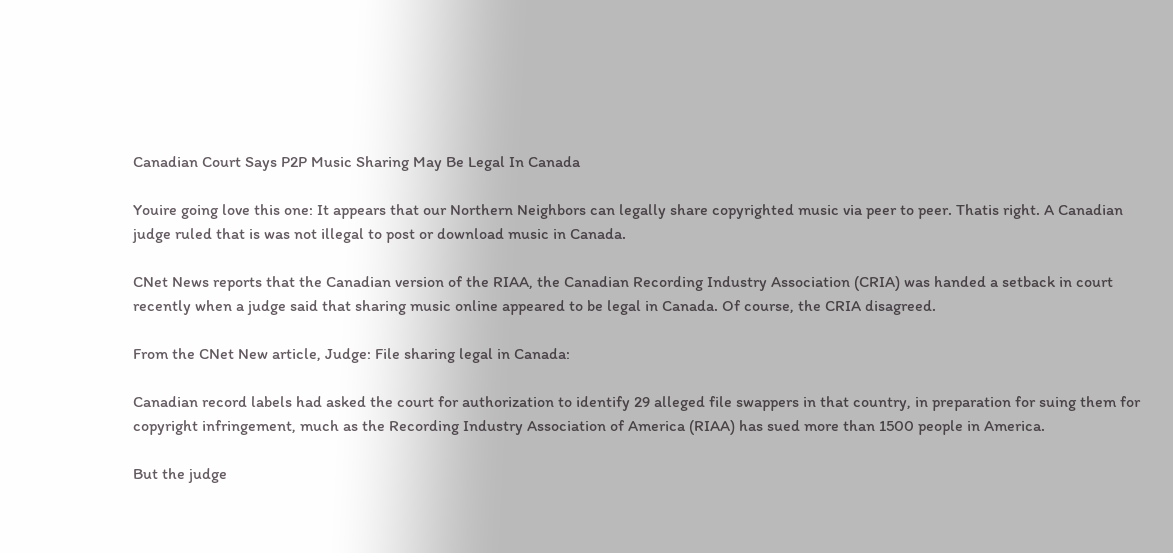Canadian Court Says P2P Music Sharing May Be Legal In Canada

Youire going love this one: It appears that our Northern Neighbors can legally share copyrighted music via peer to peer. Thatis right. A Canadian judge ruled that is was not illegal to post or download music in Canada.

CNet News reports that the Canadian version of the RIAA, the Canadian Recording Industry Association (CRIA) was handed a setback in court recently when a judge said that sharing music online appeared to be legal in Canada. Of course, the CRIA disagreed.

From the CNet New article, Judge: File sharing legal in Canada:

Canadian record labels had asked the court for authorization to identify 29 alleged file swappers in that country, in preparation for suing them for copyright infringement, much as the Recording Industry Association of America (RIAA) has sued more than 1500 people in America.

But the judge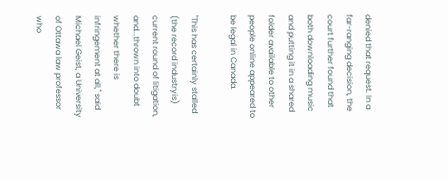denied that request. In a far-ranging decision, the court further found that both downloading music and putting it in a shared folder available to other people online appeared to be legal in Canada.

"This has certainly stalled (the record industryis) current round of litigation, and...thrown into doubt whether there is infringement at all," said Michael Geist, a University of Ottawa law professor who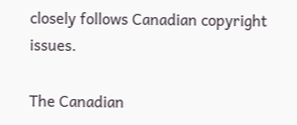closely follows Canadian copyright issues.

The Canadian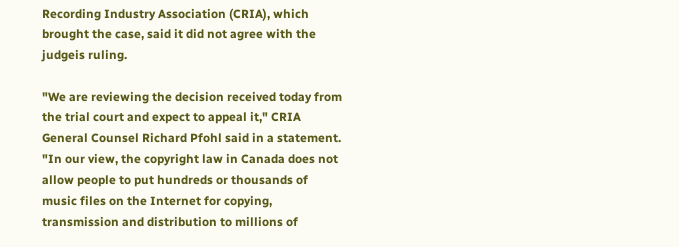Recording Industry Association (CRIA), which brought the case, said it did not agree with the judgeis ruling.

"We are reviewing the decision received today from the trial court and expect to appeal it," CRIA General Counsel Richard Pfohl said in a statement. "In our view, the copyright law in Canada does not allow people to put hundreds or thousands of music files on the Internet for copying, transmission and distribution to millions of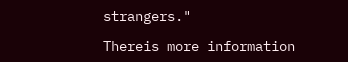strangers."

Thereis more information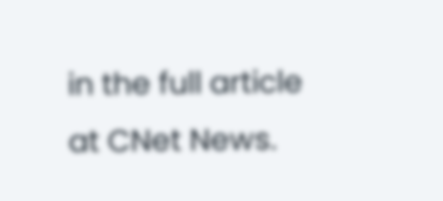in the full article at CNet News.